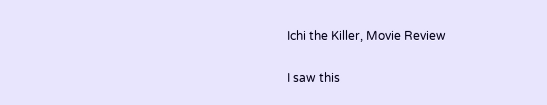Ichi the Killer, Movie Review

I saw this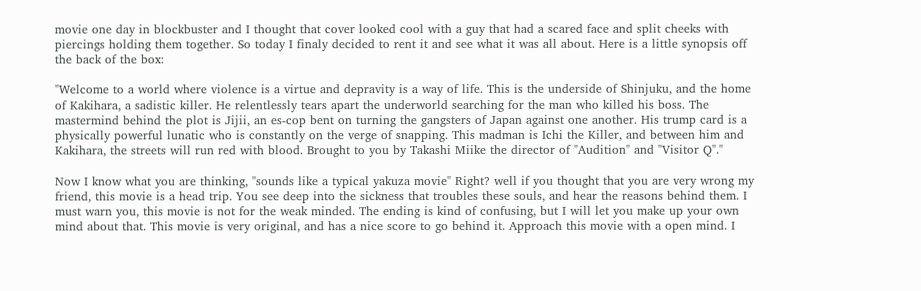movie one day in blockbuster and I thought that cover looked cool with a guy that had a scared face and split cheeks with piercings holding them together. So today I finaly decided to rent it and see what it was all about. Here is a little synopsis off the back of the box:

"Welcome to a world where violence is a virtue and depravity is a way of life. This is the underside of Shinjuku, and the home of Kakihara, a sadistic killer. He relentlessly tears apart the underworld searching for the man who killed his boss. The mastermind behind the plot is Jijii, an es-cop bent on turning the gangsters of Japan against one another. His trump card is a physically powerful lunatic who is constantly on the verge of snapping. This madman is Ichi the Killer, and between him and Kakihara, the streets will run red with blood. Brought to you by Takashi Miike the director of "Audition" and "Visitor Q"."

Now I know what you are thinking, "sounds like a typical yakuza movie" Right? well if you thought that you are very wrong my friend, this movie is a head trip. You see deep into the sickness that troubles these souls, and hear the reasons behind them. I must warn you, this movie is not for the weak minded. The ending is kind of confusing, but I will let you make up your own mind about that. This movie is very original, and has a nice score to go behind it. Approach this movie with a open mind. I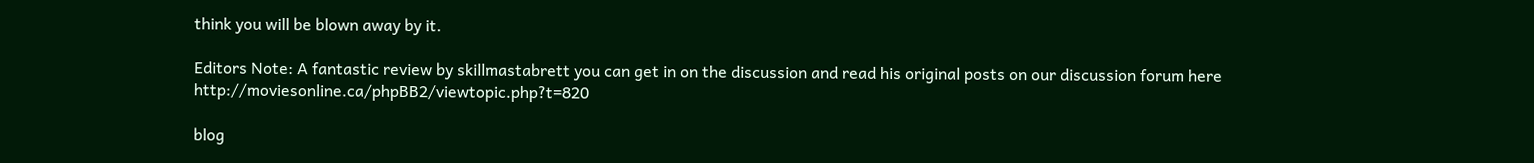think you will be blown away by it.

Editors Note: A fantastic review by skillmastabrett you can get in on the discussion and read his original posts on our discussion forum here http://moviesonline.ca/phpBB2/viewtopic.php?t=820

blog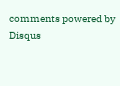comments powered by Disqus